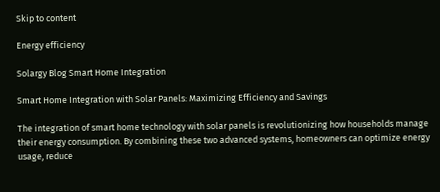Skip to content

Energy efficiency

Solargy Blog Smart Home Integration

Smart Home Integration with Solar Panels: Maximizing Efficiency and Savings

The integration of smart home technology with solar panels is revolutionizing how households manage their energy consumption. By combining these two advanced systems, homeowners can optimize energy usage, reduce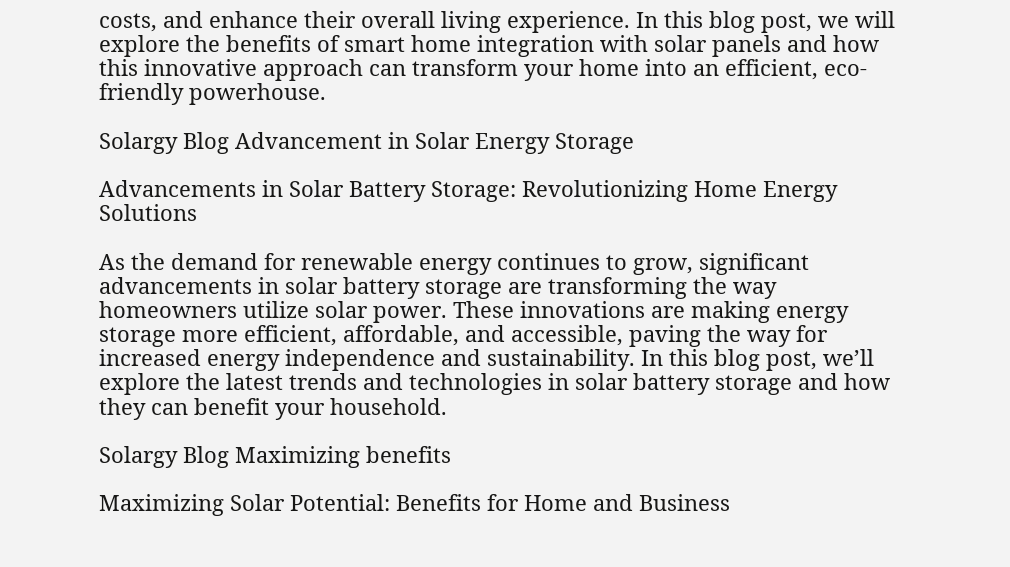costs, and enhance their overall living experience. In this blog post, we will explore the benefits of smart home integration with solar panels and how this innovative approach can transform your home into an efficient, eco-friendly powerhouse.

Solargy Blog Advancement in Solar Energy Storage

Advancements in Solar Battery Storage: Revolutionizing Home Energy Solutions

As the demand for renewable energy continues to grow, significant advancements in solar battery storage are transforming the way homeowners utilize solar power. These innovations are making energy storage more efficient, affordable, and accessible, paving the way for increased energy independence and sustainability. In this blog post, we’ll explore the latest trends and technologies in solar battery storage and how they can benefit your household.

Solargy Blog Maximizing benefits

Maximizing Solar Potential: Benefits for Home and Business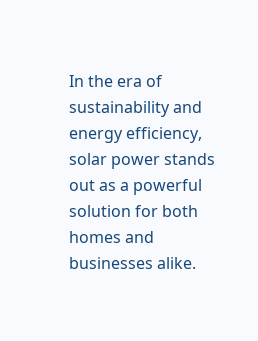In the era of sustainability and energy efficiency, solar power stands out as a powerful solution for both homes and businesses alike.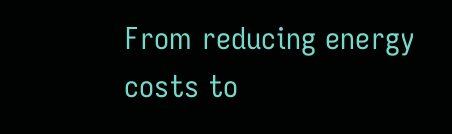From reducing energy costs to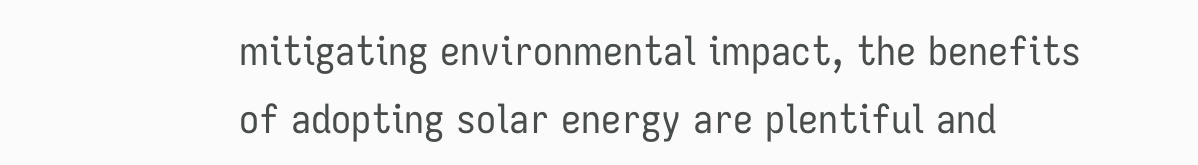mitigating environmental impact, the benefits of adopting solar energy are plentiful and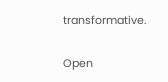transformative.

Open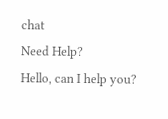chat
Need Help?
Hello, can I help you?